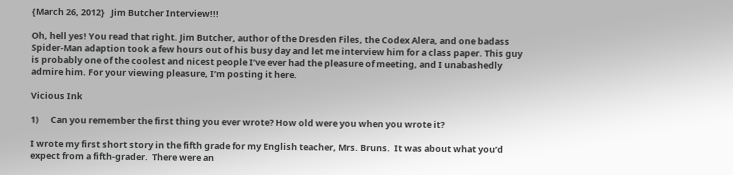{March 26, 2012}   Jim Butcher Interview!!!

Oh, hell yes! You read that right. Jim Butcher, author of the Dresden Files, the Codex Alera, and one badass Spider-Man adaption took a few hours out of his busy day and let me interview him for a class paper. This guy is probably one of the coolest and nicest people I’ve ever had the pleasure of meeting, and I unabashedly admire him. For your viewing pleasure, I’m posting it here.

Vicious Ink

1)      Can you remember the first thing you ever wrote? How old were you when you wrote it?

I wrote my first short story in the fifth grade for my English teacher, Mrs. Bruns.  It was about what you’d expect from a fifth-grader.  There were an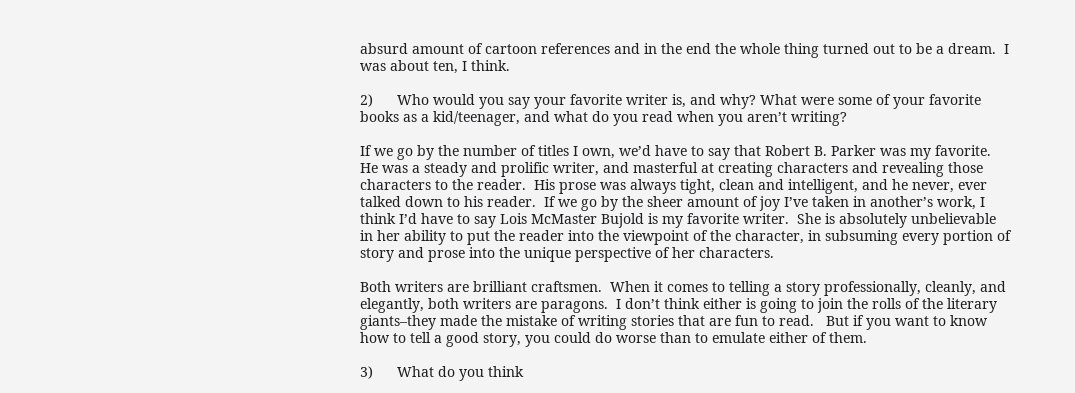absurd amount of cartoon references and in the end the whole thing turned out to be a dream.  I was about ten, I think.

2)      Who would you say your favorite writer is, and why? What were some of your favorite books as a kid/teenager, and what do you read when you aren’t writing?

If we go by the number of titles I own, we’d have to say that Robert B. Parker was my favorite.  He was a steady and prolific writer, and masterful at creating characters and revealing those characters to the reader.  His prose was always tight, clean and intelligent, and he never, ever talked down to his reader.  If we go by the sheer amount of joy I’ve taken in another’s work, I think I’d have to say Lois McMaster Bujold is my favorite writer.  She is absolutely unbelievable in her ability to put the reader into the viewpoint of the character, in subsuming every portion of story and prose into the unique perspective of her characters.

Both writers are brilliant craftsmen.  When it comes to telling a story professionally, cleanly, and elegantly, both writers are paragons.  I don’t think either is going to join the rolls of the literary giants–they made the mistake of writing stories that are fun to read.   But if you want to know how to tell a good story, you could do worse than to emulate either of them.

3)      What do you think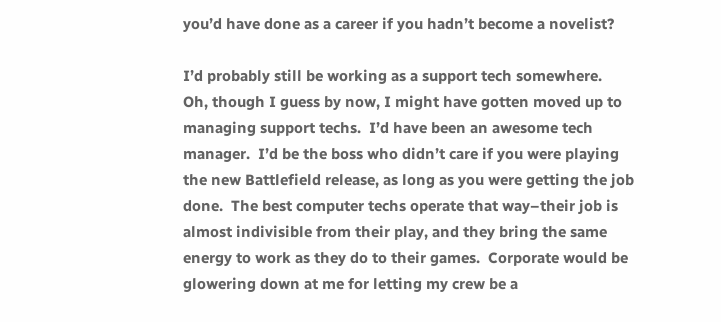you’d have done as a career if you hadn’t become a novelist?

I’d probably still be working as a support tech somewhere.  Oh, though I guess by now, I might have gotten moved up to managing support techs.  I’d have been an awesome tech manager.  I’d be the boss who didn’t care if you were playing the new Battlefield release, as long as you were getting the job done.  The best computer techs operate that way–their job is almost indivisible from their play, and they bring the same energy to work as they do to their games.  Corporate would be glowering down at me for letting my crew be a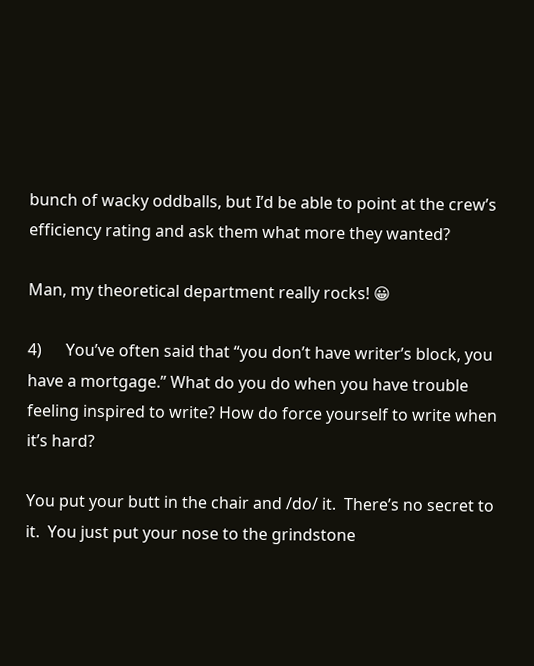bunch of wacky oddballs, but I’d be able to point at the crew’s efficiency rating and ask them what more they wanted?

Man, my theoretical department really rocks! 😀

4)      You’ve often said that “you don’t have writer’s block, you have a mortgage.” What do you do when you have trouble feeling inspired to write? How do force yourself to write when it’s hard?

You put your butt in the chair and /do/ it.  There’s no secret to it.  You just put your nose to the grindstone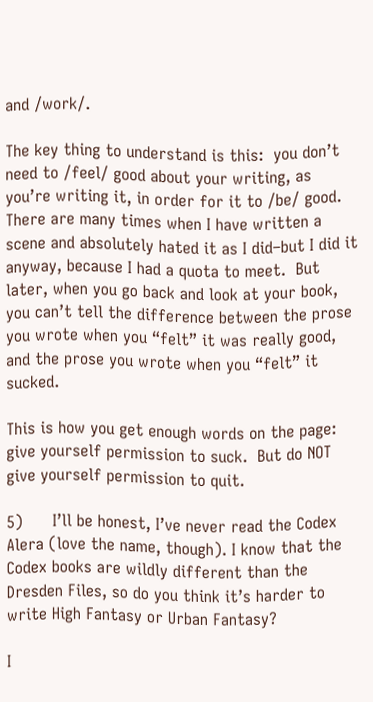and /work/.

The key thing to understand is this:  you don’t need to /feel/ good about your writing, as you’re writing it, in order for it to /be/ good.  There are many times when I have written a scene and absolutely hated it as I did–but I did it anyway, because I had a quota to meet.  But later, when you go back and look at your book, you can’t tell the difference between the prose you wrote when you “felt” it was really good, and the prose you wrote when you “felt” it sucked.

This is how you get enough words on the page:  give yourself permission to suck.  But do NOT give yourself permission to quit.

5)      I’ll be honest, I’ve never read the Codex Alera (love the name, though). I know that the Codex books are wildly different than the Dresden Files, so do you think it’s harder to write High Fantasy or Urban Fantasy?

I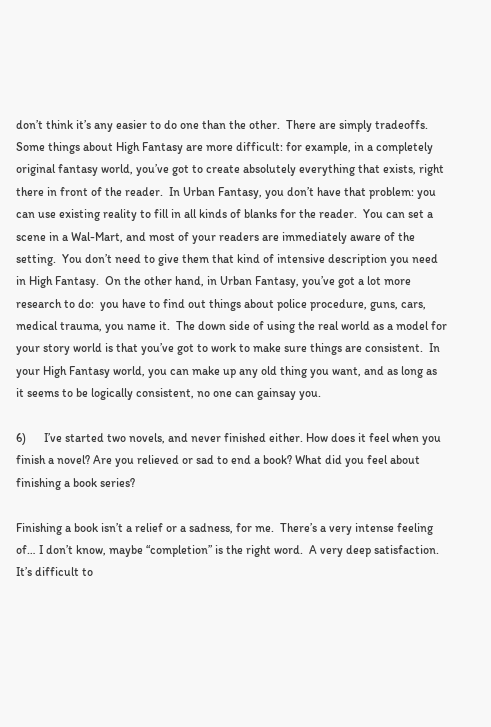don’t think it’s any easier to do one than the other.  There are simply tradeoffs.  Some things about High Fantasy are more difficult: for example, in a completely original fantasy world, you’ve got to create absolutely everything that exists, right there in front of the reader.  In Urban Fantasy, you don’t have that problem: you can use existing reality to fill in all kinds of blanks for the reader.  You can set a scene in a Wal-Mart, and most of your readers are immediately aware of the setting.  You don’t need to give them that kind of intensive description you need in High Fantasy.  On the other hand, in Urban Fantasy, you’ve got a lot more research to do:  you have to find out things about police procedure, guns, cars, medical trauma, you name it.  The down side of using the real world as a model for your story world is that you’ve got to work to make sure things are consistent.  In your High Fantasy world, you can make up any old thing you want, and as long as it seems to be logically consistent, no one can gainsay you.

6)      I’ve started two novels, and never finished either. How does it feel when you finish a novel? Are you relieved or sad to end a book? What did you feel about finishing a book series?

Finishing a book isn’t a relief or a sadness, for me.  There’s a very intense feeling of… I don’t know, maybe “completion” is the right word.  A very deep satisfaction.  It’s difficult to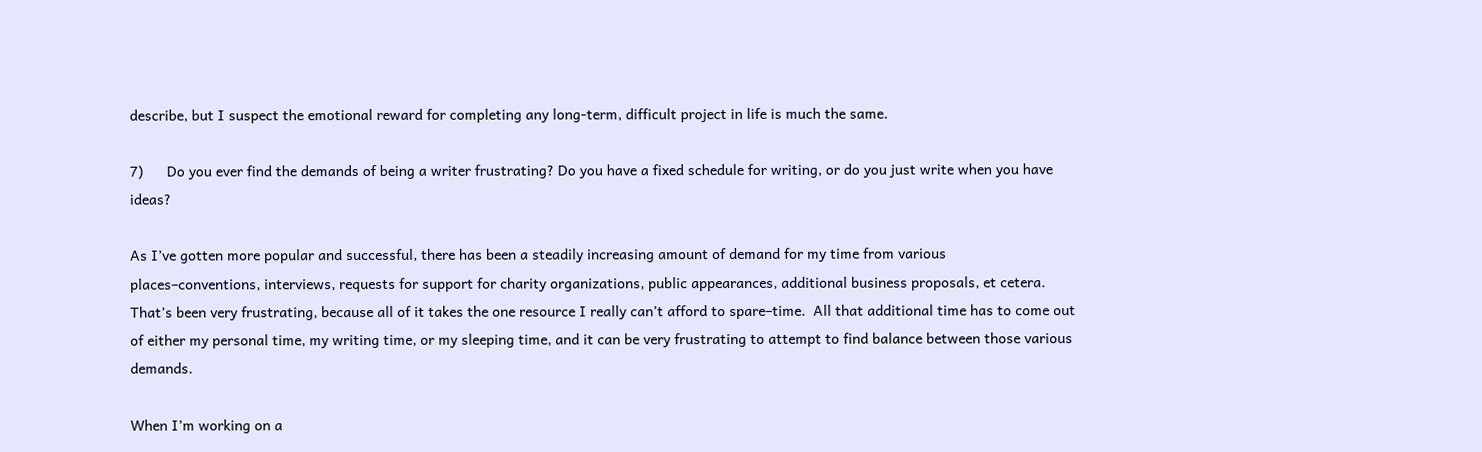describe, but I suspect the emotional reward for completing any long-term, difficult project in life is much the same.

7)      Do you ever find the demands of being a writer frustrating? Do you have a fixed schedule for writing, or do you just write when you have ideas?

As I’ve gotten more popular and successful, there has been a steadily increasing amount of demand for my time from various places–conventions, interviews, requests for support for charity organizations, public appearances, additional business proposals, et cetera.  That’s been very frustrating, because all of it takes the one resource I really can’t afford to spare–time.  All that additional time has to come out of either my personal time, my writing time, or my sleeping time, and it can be very frustrating to attempt to find balance between those various demands.

When I’m working on a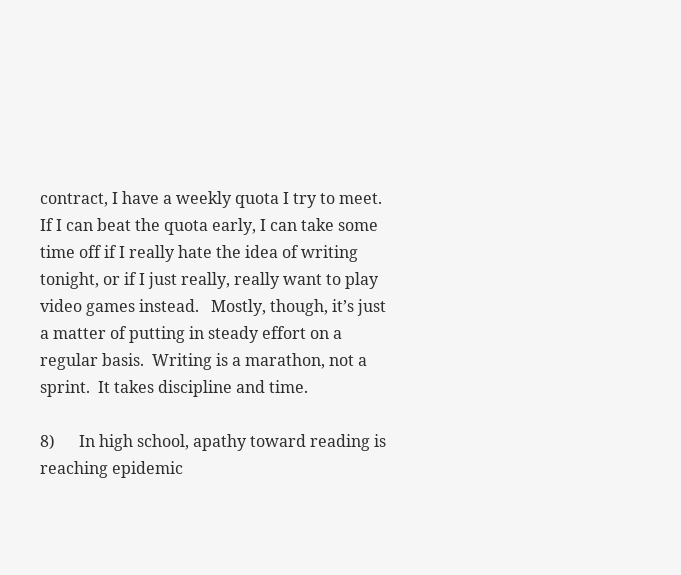contract, I have a weekly quota I try to meet.  If I can beat the quota early, I can take some time off if I really hate the idea of writing tonight, or if I just really, really want to play video games instead.   Mostly, though, it’s just a matter of putting in steady effort on a regular basis.  Writing is a marathon, not a sprint.  It takes discipline and time.

8)      In high school, apathy toward reading is reaching epidemic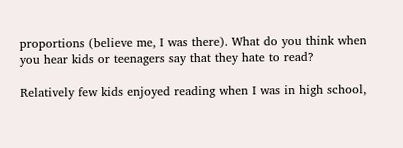proportions (believe me, I was there). What do you think when you hear kids or teenagers say that they hate to read?

Relatively few kids enjoyed reading when I was in high school,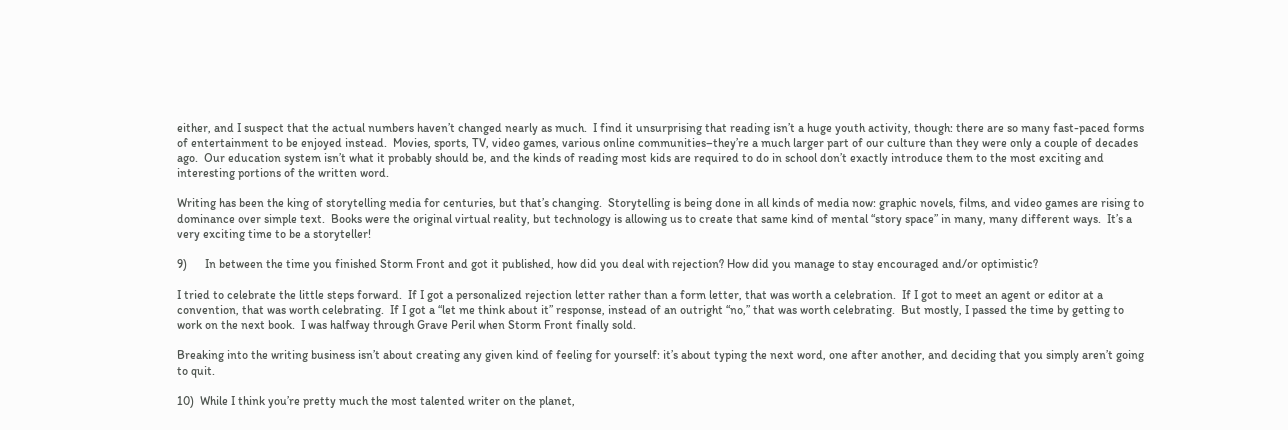either, and I suspect that the actual numbers haven’t changed nearly as much.  I find it unsurprising that reading isn’t a huge youth activity, though: there are so many fast-paced forms of entertainment to be enjoyed instead.  Movies, sports, TV, video games, various online communities–they’re a much larger part of our culture than they were only a couple of decades ago.  Our education system isn’t what it probably should be, and the kinds of reading most kids are required to do in school don’t exactly introduce them to the most exciting and interesting portions of the written word.

Writing has been the king of storytelling media for centuries, but that’s changing.  Storytelling is being done in all kinds of media now: graphic novels, films, and video games are rising to dominance over simple text.  Books were the original virtual reality, but technology is allowing us to create that same kind of mental “story space” in many, many different ways.  It’s a very exciting time to be a storyteller!

9)      In between the time you finished Storm Front and got it published, how did you deal with rejection? How did you manage to stay encouraged and/or optimistic?

I tried to celebrate the little steps forward.  If I got a personalized rejection letter rather than a form letter, that was worth a celebration.  If I got to meet an agent or editor at a convention, that was worth celebrating.  If I got a “let me think about it” response, instead of an outright “no,” that was worth celebrating.  But mostly, I passed the time by getting to work on the next book.  I was halfway through Grave Peril when Storm Front finally sold.

Breaking into the writing business isn’t about creating any given kind of feeling for yourself: it’s about typing the next word, one after another, and deciding that you simply aren’t going to quit.

10)  While I think you’re pretty much the most talented writer on the planet,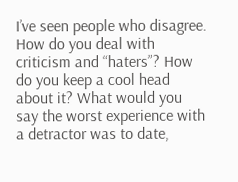I’ve seen people who disagree. How do you deal with criticism and “haters”? How do you keep a cool head about it? What would you say the worst experience with a detractor was to date,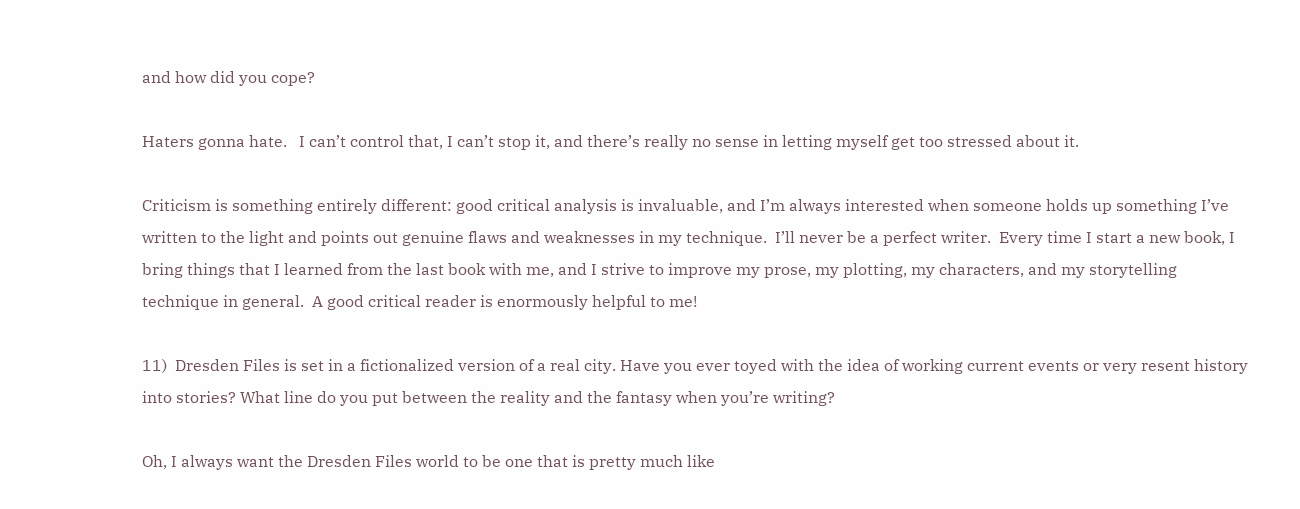and how did you cope?

Haters gonna hate.   I can’t control that, I can’t stop it, and there’s really no sense in letting myself get too stressed about it.

Criticism is something entirely different: good critical analysis is invaluable, and I’m always interested when someone holds up something I’ve written to the light and points out genuine flaws and weaknesses in my technique.  I’ll never be a perfect writer.  Every time I start a new book, I bring things that I learned from the last book with me, and I strive to improve my prose, my plotting, my characters, and my storytelling technique in general.  A good critical reader is enormously helpful to me!

11)  Dresden Files is set in a fictionalized version of a real city. Have you ever toyed with the idea of working current events or very resent history into stories? What line do you put between the reality and the fantasy when you’re writing?

Oh, I always want the Dresden Files world to be one that is pretty much like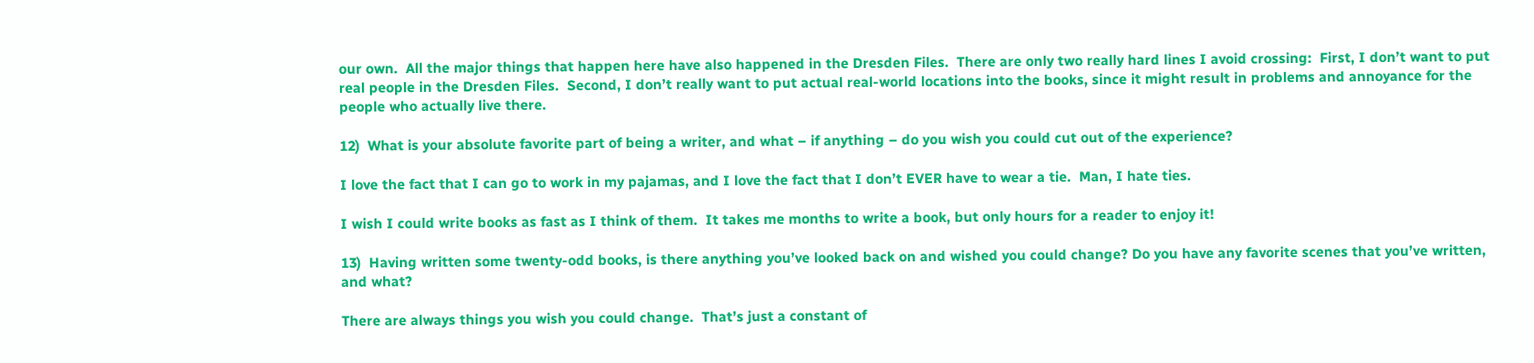our own.  All the major things that happen here have also happened in the Dresden Files.  There are only two really hard lines I avoid crossing:  First, I don’t want to put real people in the Dresden Files.  Second, I don’t really want to put actual real-world locations into the books, since it might result in problems and annoyance for the people who actually live there.

12)  What is your absolute favorite part of being a writer, and what – if anything – do you wish you could cut out of the experience?

I love the fact that I can go to work in my pajamas, and I love the fact that I don’t EVER have to wear a tie.  Man, I hate ties.

I wish I could write books as fast as I think of them.  It takes me months to write a book, but only hours for a reader to enjoy it!

13)  Having written some twenty-odd books, is there anything you’ve looked back on and wished you could change? Do you have any favorite scenes that you’ve written, and what?

There are always things you wish you could change.  That’s just a constant of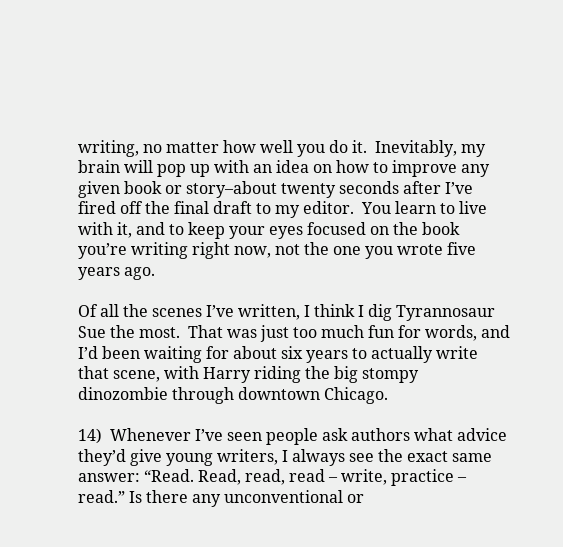writing, no matter how well you do it.  Inevitably, my brain will pop up with an idea on how to improve any given book or story–about twenty seconds after I’ve fired off the final draft to my editor.  You learn to live with it, and to keep your eyes focused on the book you’re writing right now, not the one you wrote five years ago.

Of all the scenes I’ve written, I think I dig Tyrannosaur Sue the most.  That was just too much fun for words, and I’d been waiting for about six years to actually write that scene, with Harry riding the big stompy dinozombie through downtown Chicago.

14)  Whenever I’ve seen people ask authors what advice they’d give young writers, I always see the exact same answer: “Read. Read, read, read – write, practice – read.” Is there any unconventional or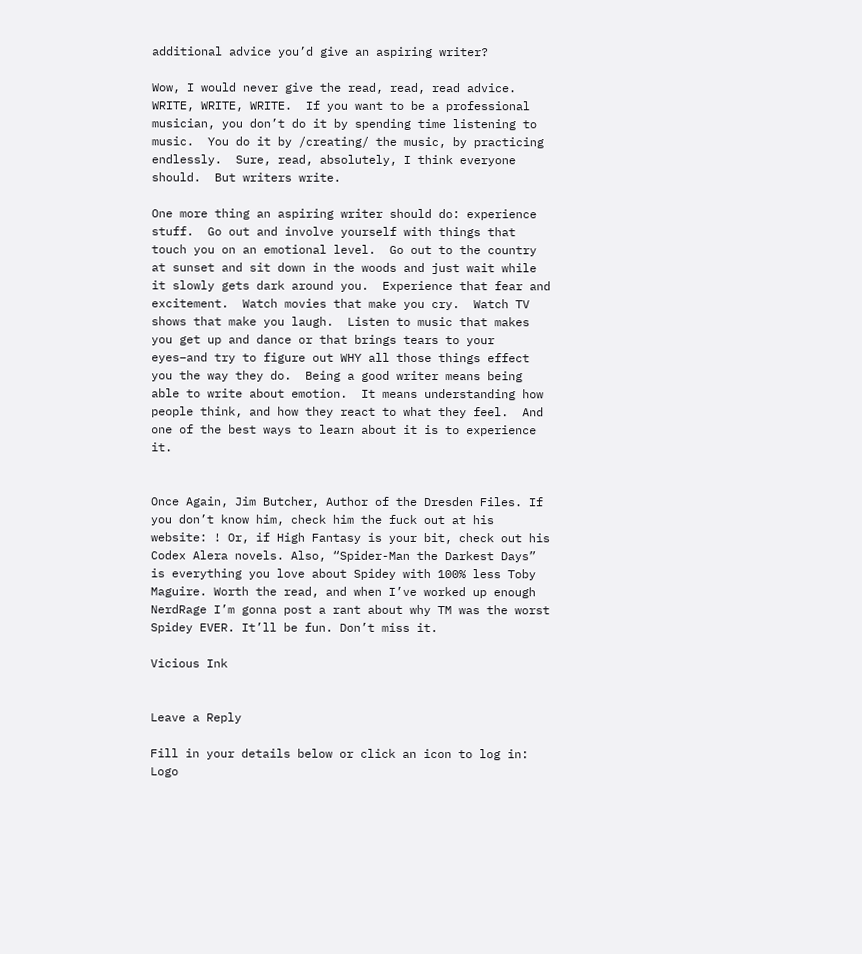additional advice you’d give an aspiring writer?

Wow, I would never give the read, read, read advice.  WRITE, WRITE, WRITE.  If you want to be a professional musician, you don’t do it by spending time listening to music.  You do it by /creating/ the music, by practicing endlessly.  Sure, read, absolutely, I think everyone should.  But writers write.

One more thing an aspiring writer should do: experience stuff.  Go out and involve yourself with things that touch you on an emotional level.  Go out to the country at sunset and sit down in the woods and just wait while it slowly gets dark around you.  Experience that fear and excitement.  Watch movies that make you cry.  Watch TV shows that make you laugh.  Listen to music that makes you get up and dance or that brings tears to your eyes–and try to figure out WHY all those things effect you the way they do.  Being a good writer means being able to write about emotion.  It means understanding how people think, and how they react to what they feel.  And one of the best ways to learn about it is to experience it.


Once Again, Jim Butcher, Author of the Dresden Files. If you don’t know him, check him the fuck out at his website: ! Or, if High Fantasy is your bit, check out his Codex Alera novels. Also, “Spider-Man the Darkest Days” is everything you love about Spidey with 100% less Toby Maguire. Worth the read, and when I’ve worked up enough NerdRage I’m gonna post a rant about why TM was the worst Spidey EVER. It’ll be fun. Don’t miss it.

Vicious Ink


Leave a Reply

Fill in your details below or click an icon to log in: Logo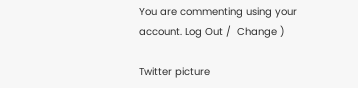You are commenting using your account. Log Out /  Change )

Twitter picture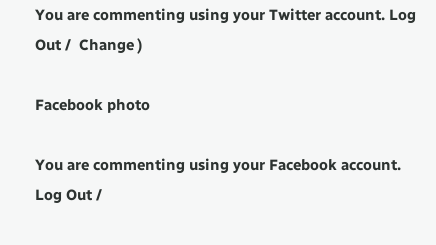You are commenting using your Twitter account. Log Out /  Change )

Facebook photo

You are commenting using your Facebook account. Log Out /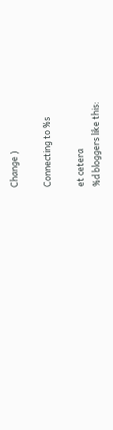Change )

Connecting to %s

et cetera
%d bloggers like this: